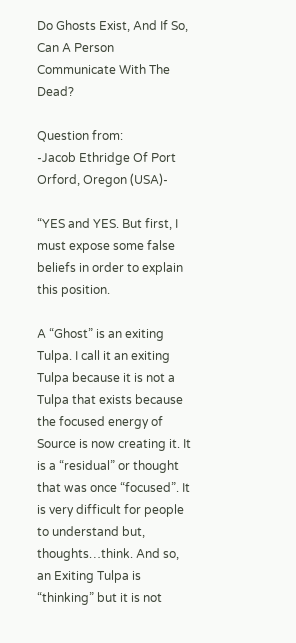Do Ghosts Exist, And If So, Can A Person Communicate With The Dead?

Question from:
-Jacob Ethridge Of Port Orford, Oregon (USA)-

“YES and YES. But first, I must expose some false beliefs in order to explain this position.

A “Ghost” is an exiting Tulpa. I call it an exiting Tulpa because it is not a Tulpa that exists because the focused energy of Source is now creating it. It is a “residual” or thought that was once “focused”. It is very difficult for people to understand but, thoughts…think. And so, an Exiting Tulpa is “thinking” but it is not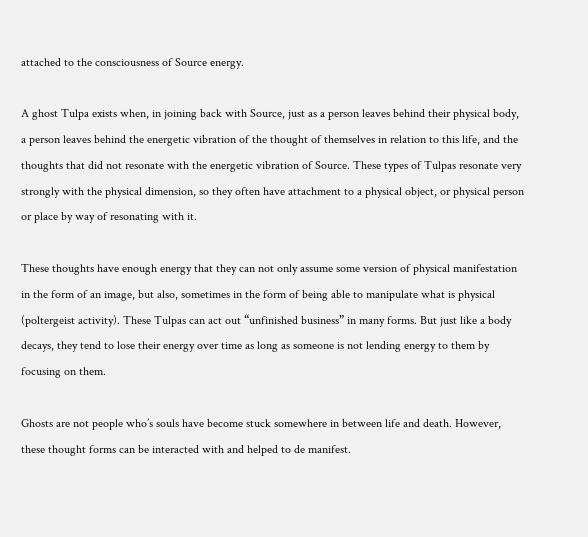attached to the consciousness of Source energy.

A ghost Tulpa exists when, in joining back with Source, just as a person leaves behind their physical body, a person leaves behind the energetic vibration of the thought of themselves in relation to this life, and the thoughts that did not resonate with the energetic vibration of Source. These types of Tulpas resonate very strongly with the physical dimension, so they often have attachment to a physical object, or physical person or place by way of resonating with it.

These thoughts have enough energy that they can not only assume some version of physical manifestation in the form of an image, but also, sometimes in the form of being able to manipulate what is physical (poltergeist activity). These Tulpas can act out “unfinished business” in many forms. But just like a body decays, they tend to lose their energy over time as long as someone is not lending energy to them by focusing on them.

Ghosts are not people who’s souls have become stuck somewhere in between life and death. However, these thought forms can be interacted with and helped to de manifest.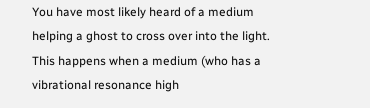You have most likely heard of a medium helping a ghost to cross over into the light. This happens when a medium (who has a vibrational resonance high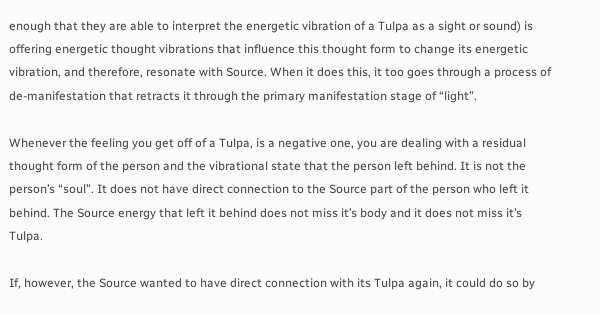enough that they are able to interpret the energetic vibration of a Tulpa as a sight or sound) is offering energetic thought vibrations that influence this thought form to change its energetic vibration, and therefore, resonate with Source. When it does this, it too goes through a process of de-manifestation that retracts it through the primary manifestation stage of “light”.

Whenever the feeling you get off of a Tulpa, is a negative one, you are dealing with a residual thought form of the person and the vibrational state that the person left behind. It is not the person’s “soul”. It does not have direct connection to the Source part of the person who left it behind. The Source energy that left it behind does not miss it’s body and it does not miss it’s Tulpa.

If, however, the Source wanted to have direct connection with its Tulpa again, it could do so by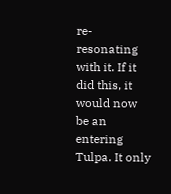re-resonating with it. If it did this, it would now be an entering Tulpa. It only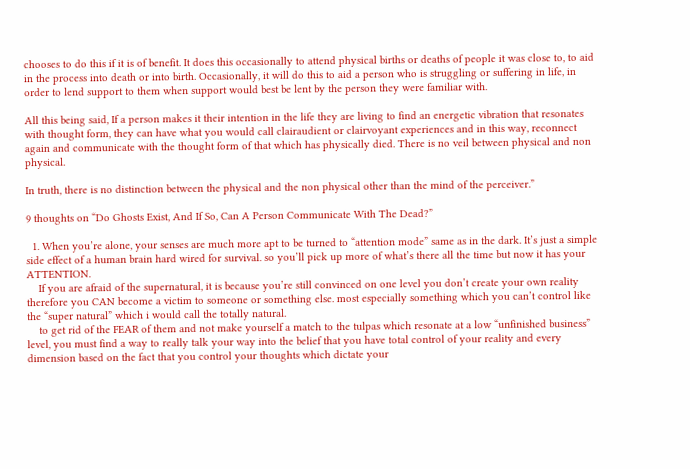chooses to do this if it is of benefit. It does this occasionally to attend physical births or deaths of people it was close to, to aid in the process into death or into birth. Occasionally, it will do this to aid a person who is struggling or suffering in life, in order to lend support to them when support would best be lent by the person they were familiar with.

All this being said, If a person makes it their intention in the life they are living to find an energetic vibration that resonates with thought form, they can have what you would call clairaudient or clairvoyant experiences and in this way, reconnect again and communicate with the thought form of that which has physically died. There is no veil between physical and non physical.

In truth, there is no distinction between the physical and the non physical other than the mind of the perceiver.”

9 thoughts on “Do Ghosts Exist, And If So, Can A Person Communicate With The Dead?”

  1. When you’re alone, your senses are much more apt to be turned to “attention mode” same as in the dark. It’s just a simple side effect of a human brain hard wired for survival. so you’ll pick up more of what’s there all the time but now it has your ATTENTION.
    If you are afraid of the supernatural, it is because you’re still convinced on one level you don’t create your own reality therefore you CAN become a victim to someone or something else. most especially something which you can’t control like the “super natural” which i would call the totally natural.
    to get rid of the FEAR of them and not make yourself a match to the tulpas which resonate at a low “unfinished business” level, you must find a way to really talk your way into the belief that you have total control of your reality and every dimension based on the fact that you control your thoughts which dictate your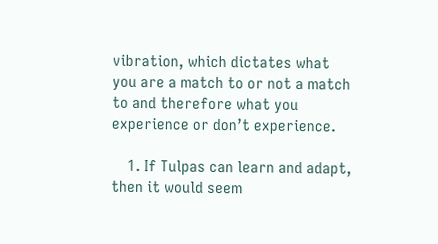vibration, which dictates what you are a match to or not a match to and therefore what you experience or don’t experience.

    1. If Tulpas can learn and adapt, then it would seem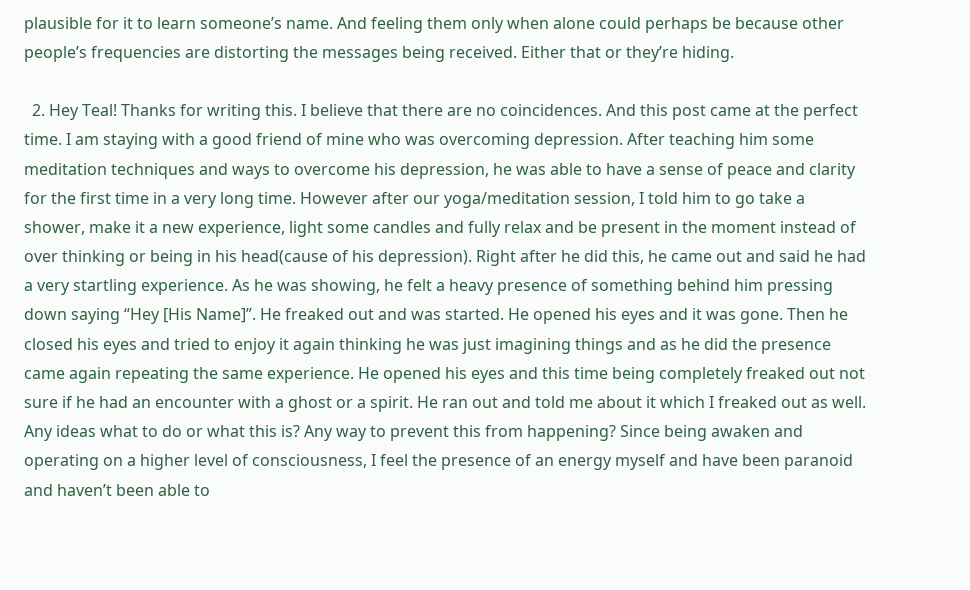plausible for it to learn someone’s name. And feeling them only when alone could perhaps be because other people’s frequencies are distorting the messages being received. Either that or they’re hiding.

  2. Hey Teal! Thanks for writing this. I believe that there are no coincidences. And this post came at the perfect time. I am staying with a good friend of mine who was overcoming depression. After teaching him some meditation techniques and ways to overcome his depression, he was able to have a sense of peace and clarity for the first time in a very long time. However after our yoga/meditation session, I told him to go take a shower, make it a new experience, light some candles and fully relax and be present in the moment instead of over thinking or being in his head(cause of his depression). Right after he did this, he came out and said he had a very startling experience. As he was showing, he felt a heavy presence of something behind him pressing down saying “Hey [His Name]”. He freaked out and was started. He opened his eyes and it was gone. Then he closed his eyes and tried to enjoy it again thinking he was just imagining things and as he did the presence came again repeating the same experience. He opened his eyes and this time being completely freaked out not sure if he had an encounter with a ghost or a spirit. He ran out and told me about it which I freaked out as well. Any ideas what to do or what this is? Any way to prevent this from happening? Since being awaken and operating on a higher level of consciousness, I feel the presence of an energy myself and have been paranoid and haven’t been able to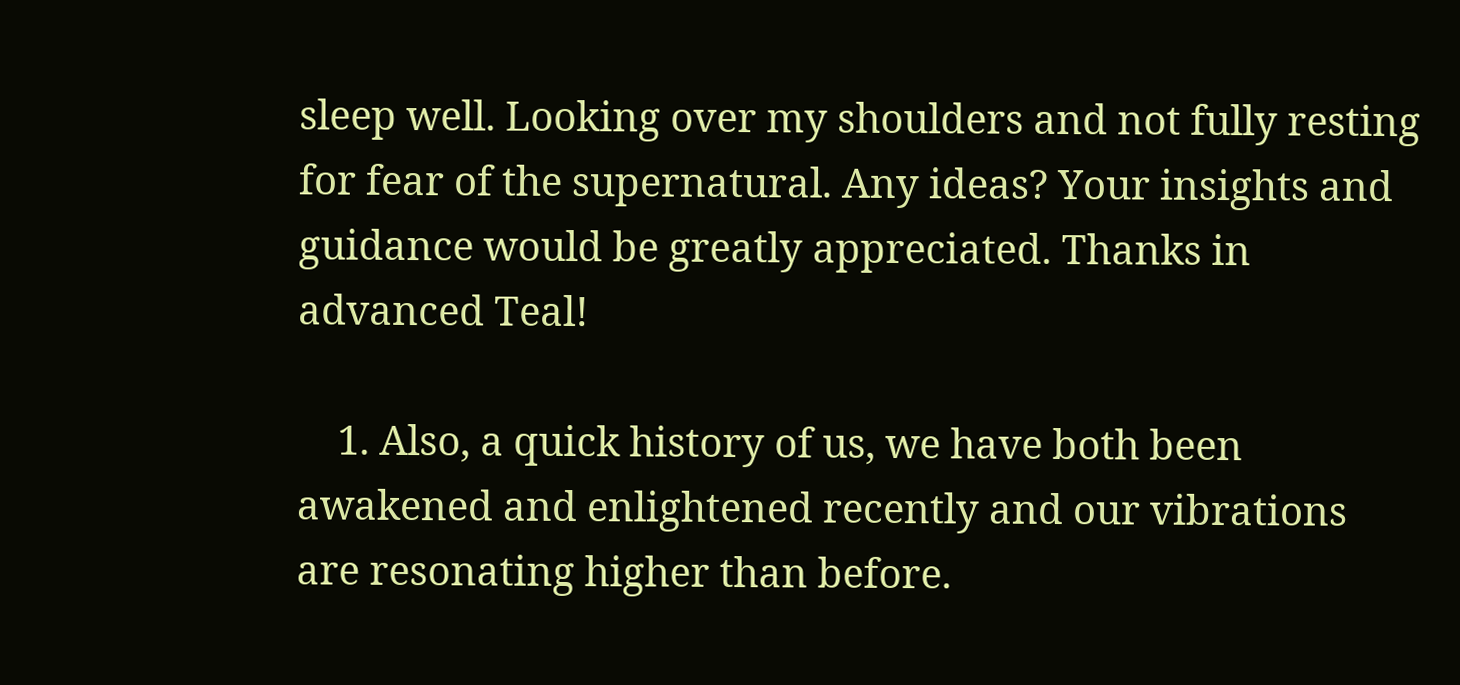sleep well. Looking over my shoulders and not fully resting for fear of the supernatural. Any ideas? Your insights and guidance would be greatly appreciated. Thanks in advanced Teal!

    1. Also, a quick history of us, we have both been awakened and enlightened recently and our vibrations are resonating higher than before.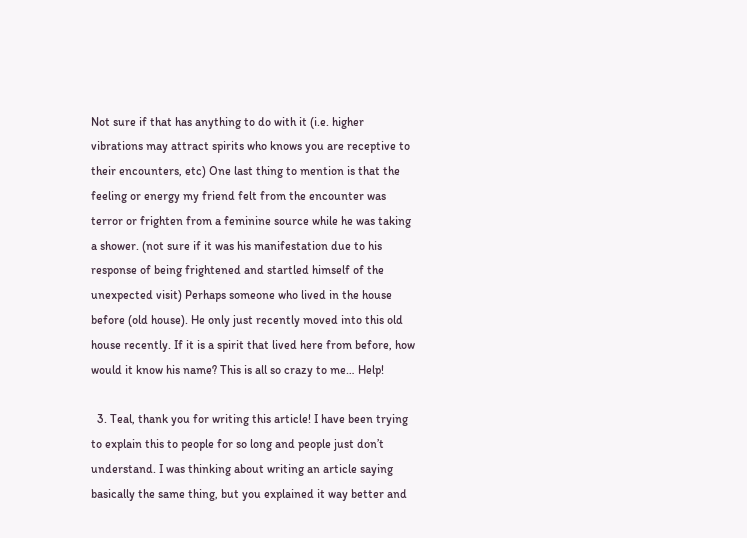Not sure if that has anything to do with it (i.e. higher vibrations may attract spirits who knows you are receptive to their encounters, etc) One last thing to mention is that the feeling or energy my friend felt from the encounter was terror or frighten from a feminine source while he was taking a shower. (not sure if it was his manifestation due to his response of being frightened and startled himself of the unexpected visit) Perhaps someone who lived in the house before (old house). He only just recently moved into this old house recently. If it is a spirit that lived here from before, how would it know his name? This is all so crazy to me… Help!

  3. Teal, thank you for writing this article! I have been trying to explain this to people for so long and people just don’t understand. I was thinking about writing an article saying basically the same thing, but you explained it way better and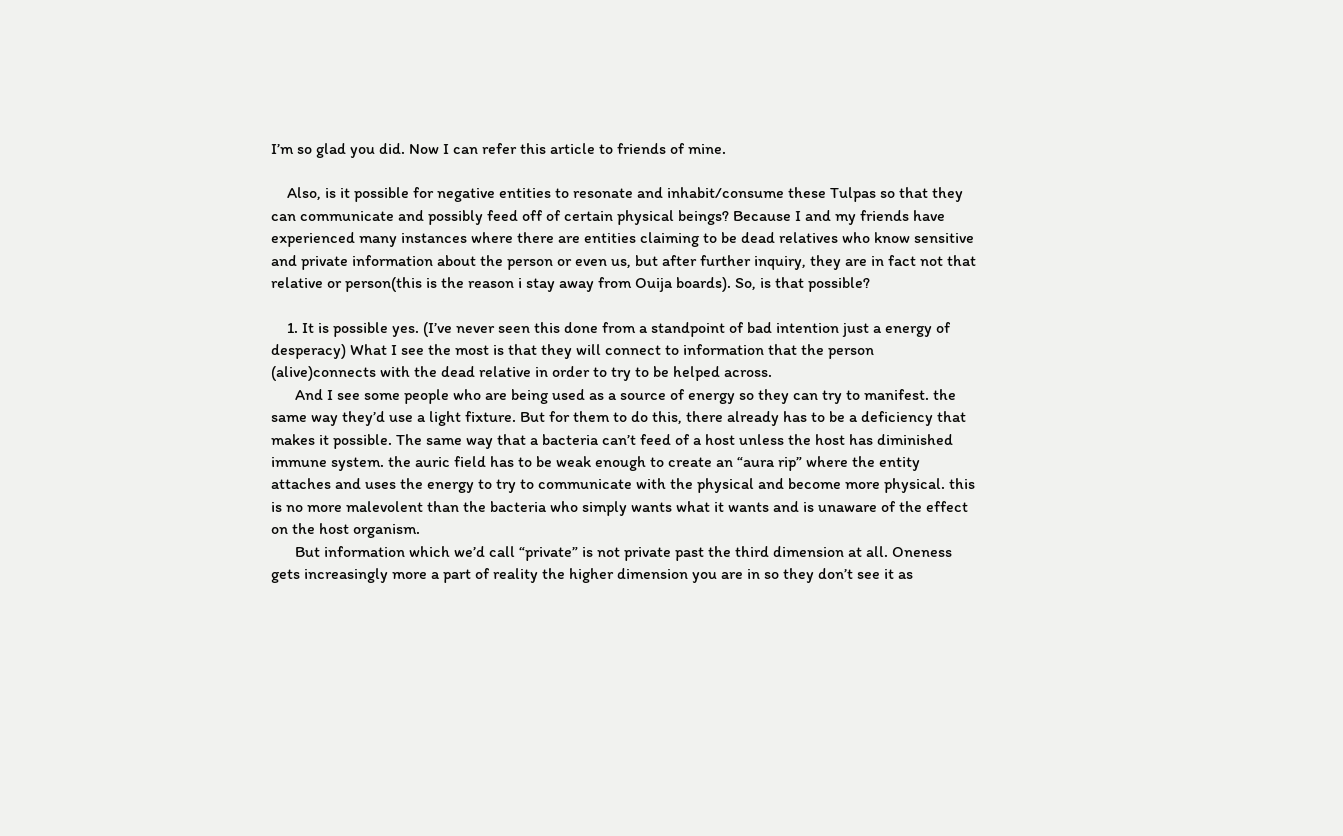I’m so glad you did. Now I can refer this article to friends of mine.

    Also, is it possible for negative entities to resonate and inhabit/consume these Tulpas so that they can communicate and possibly feed off of certain physical beings? Because I and my friends have experienced many instances where there are entities claiming to be dead relatives who know sensitive and private information about the person or even us, but after further inquiry, they are in fact not that relative or person(this is the reason i stay away from Ouija boards). So, is that possible?

    1. It is possible yes. (I’ve never seen this done from a standpoint of bad intention just a energy of desperacy) What I see the most is that they will connect to information that the person (alive)connects with the dead relative in order to try to be helped across.
      And I see some people who are being used as a source of energy so they can try to manifest. the same way they’d use a light fixture. But for them to do this, there already has to be a deficiency that makes it possible. The same way that a bacteria can’t feed of a host unless the host has diminished immune system. the auric field has to be weak enough to create an “aura rip” where the entity attaches and uses the energy to try to communicate with the physical and become more physical. this is no more malevolent than the bacteria who simply wants what it wants and is unaware of the effect on the host organism.
      But information which we’d call “private” is not private past the third dimension at all. Oneness gets increasingly more a part of reality the higher dimension you are in so they don’t see it as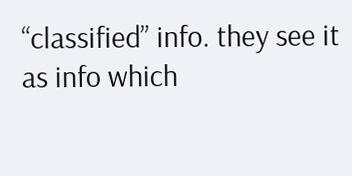“classified” info. they see it as info which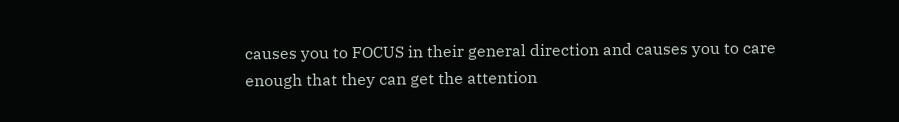causes you to FOCUS in their general direction and causes you to care enough that they can get the attention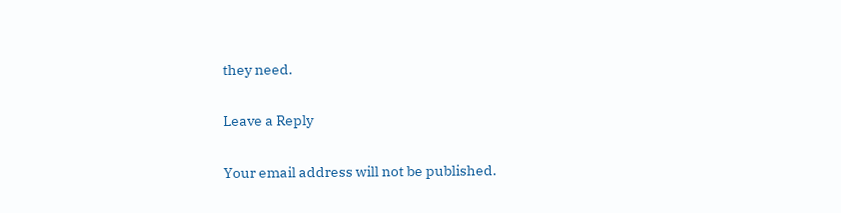they need.

Leave a Reply

Your email address will not be published.